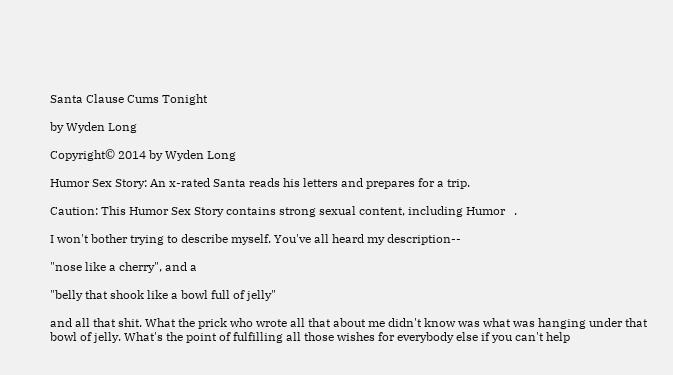Santa Clause Cums Tonight

by Wyden Long

Copyright© 2014 by Wyden Long

Humor Sex Story: An x-rated Santa reads his letters and prepares for a trip.

Caution: This Humor Sex Story contains strong sexual content, including Humor   .

I won't bother trying to describe myself. You've all heard my description--

"nose like a cherry", and a

"belly that shook like a bowl full of jelly"

and all that shit. What the prick who wrote all that about me didn't know was what was hanging under that bowl of jelly. What's the point of fulfilling all those wishes for everybody else if you can't help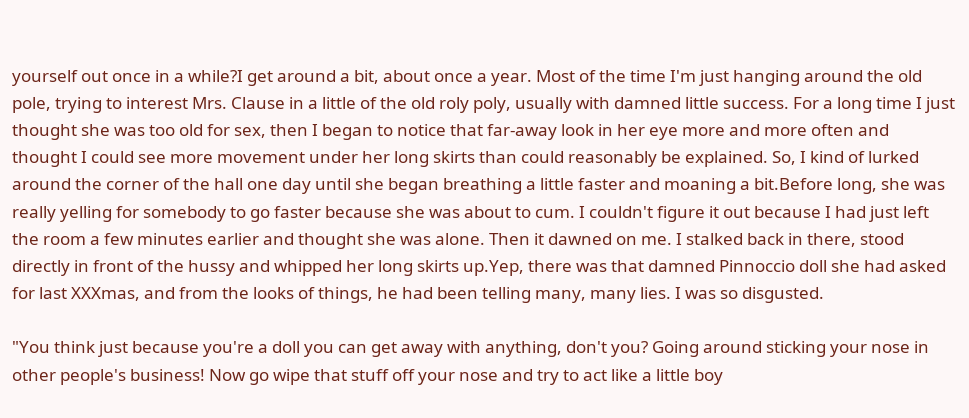yourself out once in a while?I get around a bit, about once a year. Most of the time I'm just hanging around the old pole, trying to interest Mrs. Clause in a little of the old roly poly, usually with damned little success. For a long time I just thought she was too old for sex, then I began to notice that far-away look in her eye more and more often and thought I could see more movement under her long skirts than could reasonably be explained. So, I kind of lurked around the corner of the hall one day until she began breathing a little faster and moaning a bit.Before long, she was really yelling for somebody to go faster because she was about to cum. I couldn't figure it out because I had just left the room a few minutes earlier and thought she was alone. Then it dawned on me. I stalked back in there, stood directly in front of the hussy and whipped her long skirts up.Yep, there was that damned Pinnoccio doll she had asked for last XXXmas, and from the looks of things, he had been telling many, many lies. I was so disgusted.

"You think just because you're a doll you can get away with anything, don't you? Going around sticking your nose in other people's business! Now go wipe that stuff off your nose and try to act like a little boy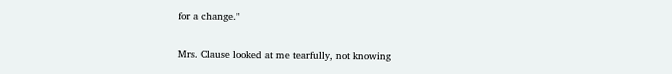for a change."

Mrs. Clause looked at me tearfully, not knowing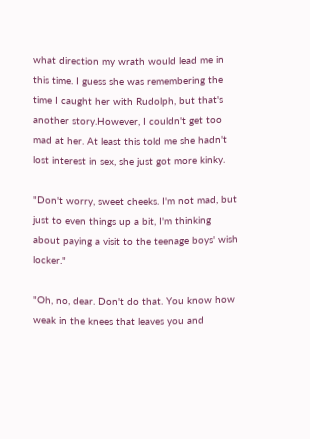what direction my wrath would lead me in this time. I guess she was remembering the time I caught her with Rudolph, but that's another story.However, I couldn't get too mad at her. At least this told me she hadn't lost interest in sex, she just got more kinky.

"Don't worry, sweet cheeks. I'm not mad, but just to even things up a bit, I'm thinking about paying a visit to the teenage boys' wish locker."

"Oh, no, dear. Don't do that. You know how weak in the knees that leaves you and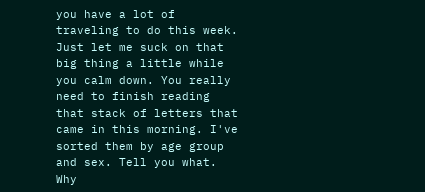you have a lot of traveling to do this week. Just let me suck on that big thing a little while you calm down. You really need to finish reading that stack of letters that came in this morning. I've sorted them by age group and sex. Tell you what. Why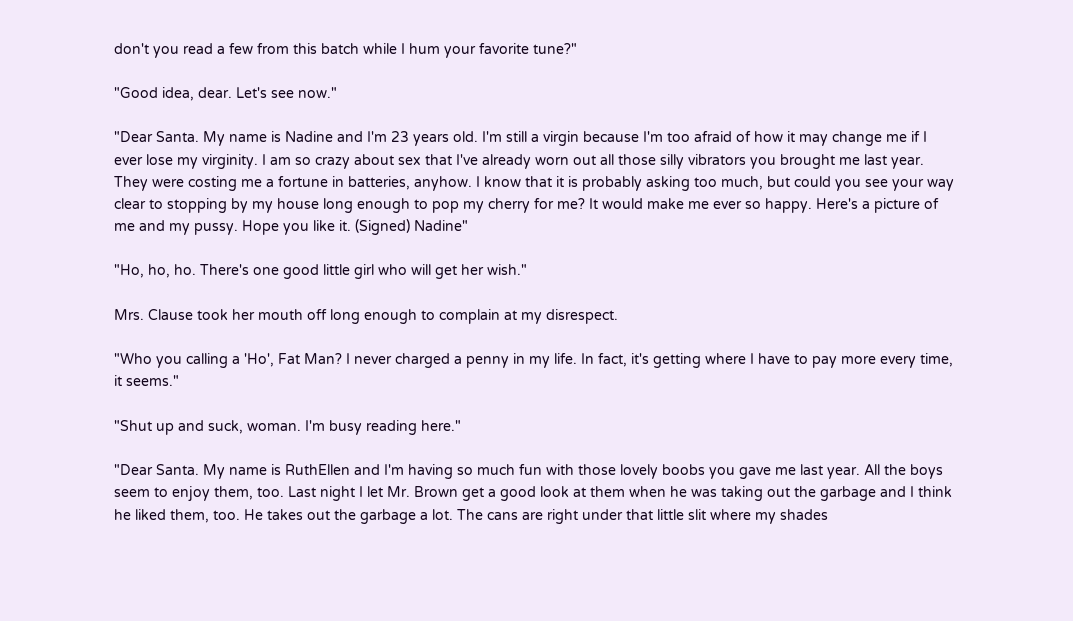don't you read a few from this batch while I hum your favorite tune?"

"Good idea, dear. Let's see now."

"Dear Santa. My name is Nadine and I'm 23 years old. I'm still a virgin because I'm too afraid of how it may change me if I ever lose my virginity. I am so crazy about sex that I've already worn out all those silly vibrators you brought me last year. They were costing me a fortune in batteries, anyhow. I know that it is probably asking too much, but could you see your way clear to stopping by my house long enough to pop my cherry for me? It would make me ever so happy. Here's a picture of me and my pussy. Hope you like it. (Signed) Nadine"

"Ho, ho, ho. There's one good little girl who will get her wish."

Mrs. Clause took her mouth off long enough to complain at my disrespect.

"Who you calling a 'Ho', Fat Man? I never charged a penny in my life. In fact, it's getting where I have to pay more every time, it seems."

"Shut up and suck, woman. I'm busy reading here."

"Dear Santa. My name is RuthEllen and I'm having so much fun with those lovely boobs you gave me last year. All the boys seem to enjoy them, too. Last night I let Mr. Brown get a good look at them when he was taking out the garbage and I think he liked them, too. He takes out the garbage a lot. The cans are right under that little slit where my shades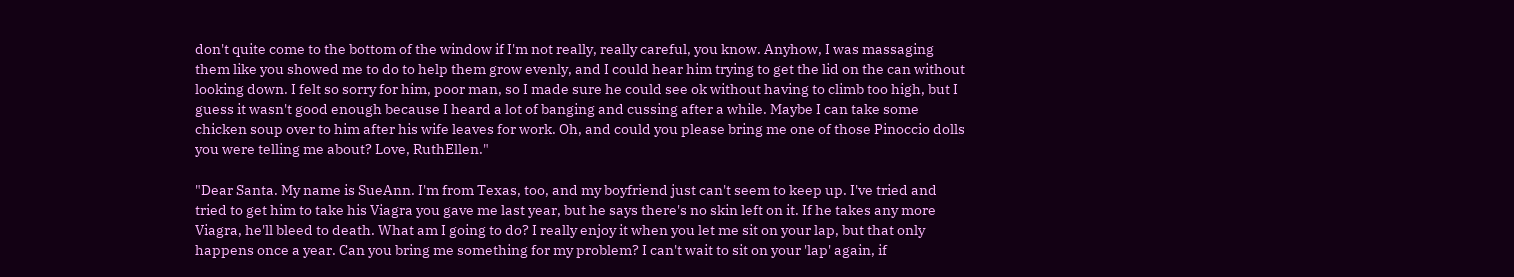don't quite come to the bottom of the window if I'm not really, really careful, you know. Anyhow, I was massaging them like you showed me to do to help them grow evenly, and I could hear him trying to get the lid on the can without looking down. I felt so sorry for him, poor man, so I made sure he could see ok without having to climb too high, but I guess it wasn't good enough because I heard a lot of banging and cussing after a while. Maybe I can take some chicken soup over to him after his wife leaves for work. Oh, and could you please bring me one of those Pinoccio dolls you were telling me about? Love, RuthEllen."

"Dear Santa. My name is SueAnn. I'm from Texas, too, and my boyfriend just can't seem to keep up. I've tried and tried to get him to take his Viagra you gave me last year, but he says there's no skin left on it. If he takes any more Viagra, he'll bleed to death. What am I going to do? I really enjoy it when you let me sit on your lap, but that only happens once a year. Can you bring me something for my problem? I can't wait to sit on your 'lap' again, if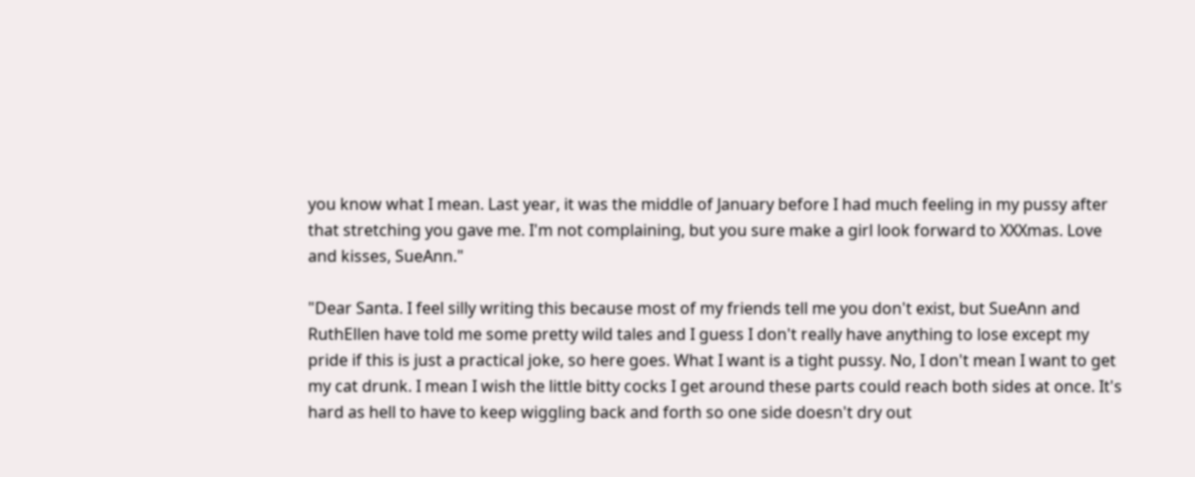you know what I mean. Last year, it was the middle of January before I had much feeling in my pussy after that stretching you gave me. I'm not complaining, but you sure make a girl look forward to XXXmas. Love and kisses, SueAnn."

"Dear Santa. I feel silly writing this because most of my friends tell me you don't exist, but SueAnn and RuthEllen have told me some pretty wild tales and I guess I don't really have anything to lose except my pride if this is just a practical joke, so here goes. What I want is a tight pussy. No, I don't mean I want to get my cat drunk. I mean I wish the little bitty cocks I get around these parts could reach both sides at once. It's hard as hell to have to keep wiggling back and forth so one side doesn't dry out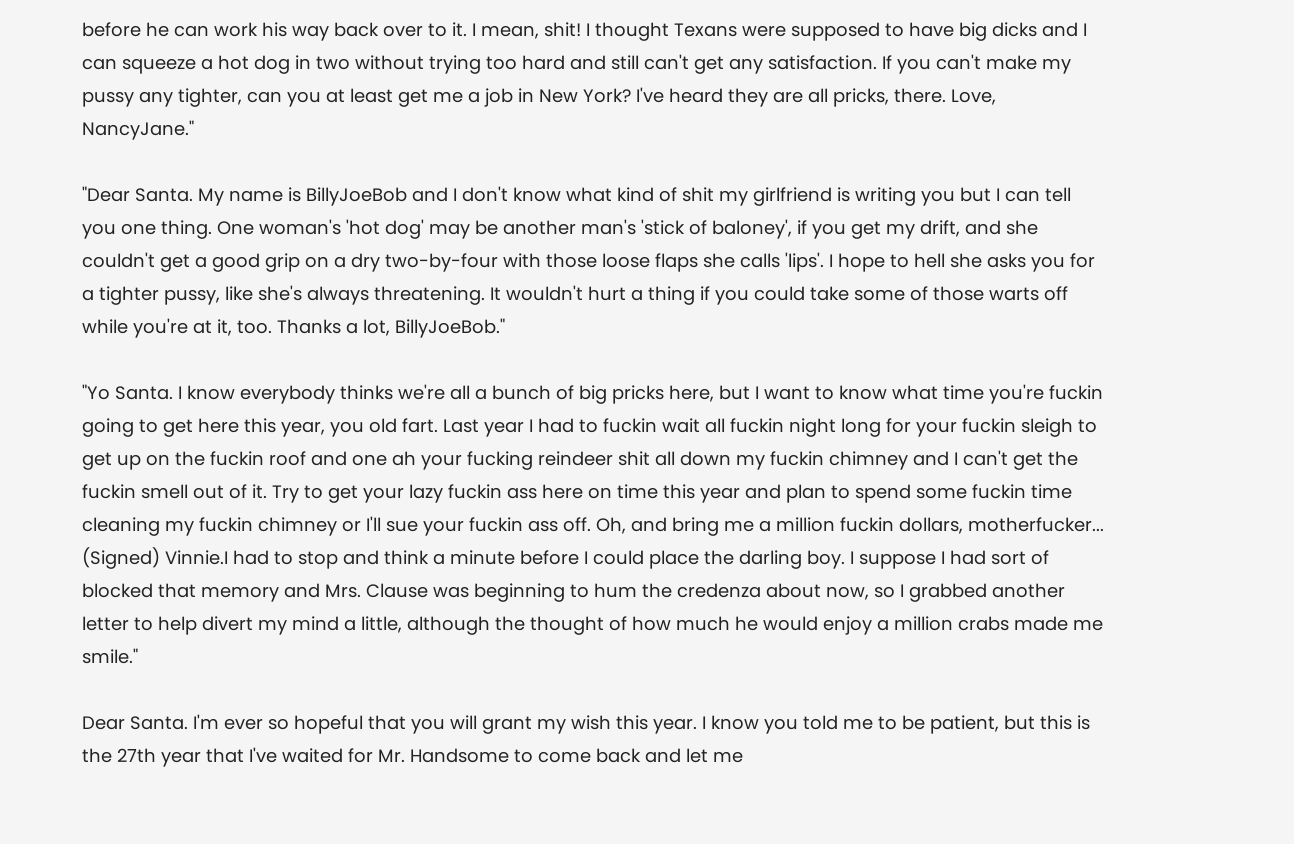before he can work his way back over to it. I mean, shit! I thought Texans were supposed to have big dicks and I can squeeze a hot dog in two without trying too hard and still can't get any satisfaction. If you can't make my pussy any tighter, can you at least get me a job in New York? I've heard they are all pricks, there. Love, NancyJane."

"Dear Santa. My name is BillyJoeBob and I don't know what kind of shit my girlfriend is writing you but I can tell you one thing. One woman's 'hot dog' may be another man's 'stick of baloney', if you get my drift, and she couldn't get a good grip on a dry two-by-four with those loose flaps she calls 'lips'. I hope to hell she asks you for a tighter pussy, like she's always threatening. It wouldn't hurt a thing if you could take some of those warts off while you're at it, too. Thanks a lot, BillyJoeBob."

"Yo Santa. I know everybody thinks we're all a bunch of big pricks here, but I want to know what time you're fuckin going to get here this year, you old fart. Last year I had to fuckin wait all fuckin night long for your fuckin sleigh to get up on the fuckin roof and one ah your fucking reindeer shit all down my fuckin chimney and I can't get the fuckin smell out of it. Try to get your lazy fuckin ass here on time this year and plan to spend some fuckin time cleaning my fuckin chimney or I'll sue your fuckin ass off. Oh, and bring me a million fuckin dollars, motherfucker... (Signed) Vinnie.I had to stop and think a minute before I could place the darling boy. I suppose I had sort of blocked that memory and Mrs. Clause was beginning to hum the credenza about now, so I grabbed another letter to help divert my mind a little, although the thought of how much he would enjoy a million crabs made me smile."

Dear Santa. I'm ever so hopeful that you will grant my wish this year. I know you told me to be patient, but this is the 27th year that I've waited for Mr. Handsome to come back and let me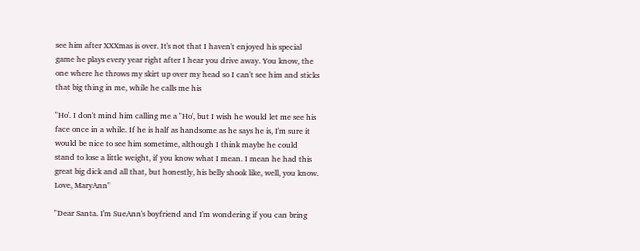see him after XXXmas is over. It's not that I haven't enjoyed his special game he plays every year right after I hear you drive away. You know, the one where he throws my skirt up over my head so I can't see him and sticks that big thing in me, while he calls me his

"Ho'. I don't mind him calling me a "Ho', but I wish he would let me see his face once in a while. If he is half as handsome as he says he is, I'm sure it would be nice to see him sometime, although I think maybe he could stand to lose a little weight, if you know what I mean. I mean he had this great big dick and all that, but honestly, his belly shook like, well, you know. Love, MaryAnn"

"Dear Santa. I'm SueAnn's boyfriend and I'm wondering if you can bring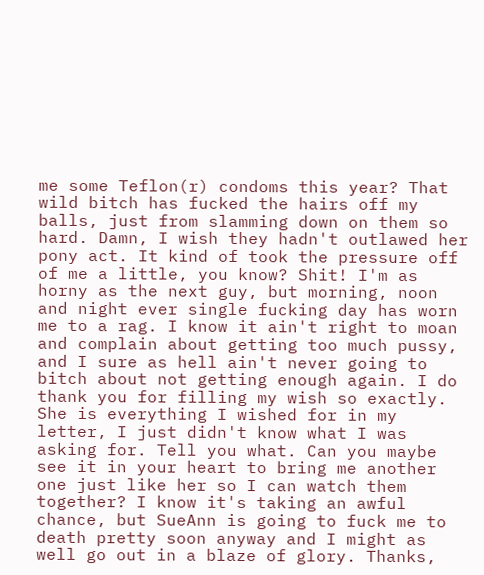me some Teflon(r) condoms this year? That wild bitch has fucked the hairs off my balls, just from slamming down on them so hard. Damn, I wish they hadn't outlawed her pony act. It kind of took the pressure off of me a little, you know? Shit! I'm as horny as the next guy, but morning, noon and night ever single fucking day has worn me to a rag. I know it ain't right to moan and complain about getting too much pussy, and I sure as hell ain't never going to bitch about not getting enough again. I do thank you for filling my wish so exactly. She is everything I wished for in my letter, I just didn't know what I was asking for. Tell you what. Can you maybe see it in your heart to bring me another one just like her so I can watch them together? I know it's taking an awful chance, but SueAnn is going to fuck me to death pretty soon anyway and I might as well go out in a blaze of glory. Thanks,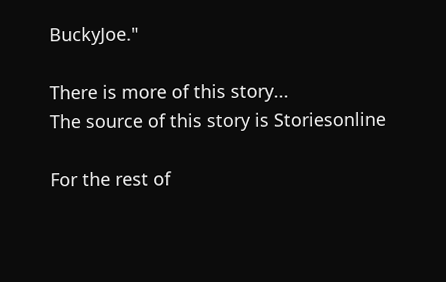BuckyJoe."

There is more of this story...
The source of this story is Storiesonline

For the rest of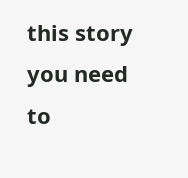this story you need to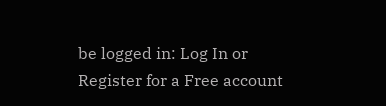be logged in: Log In or Register for a Free account